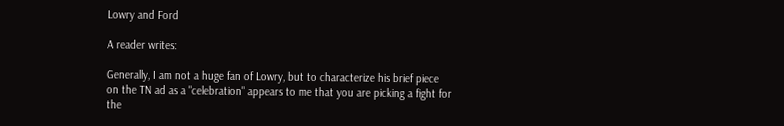Lowry and Ford

A reader writes:

Generally, I am not a huge fan of Lowry, but to characterize his brief piece on the TN ad as a "celebration" appears to me that you are picking a fight for the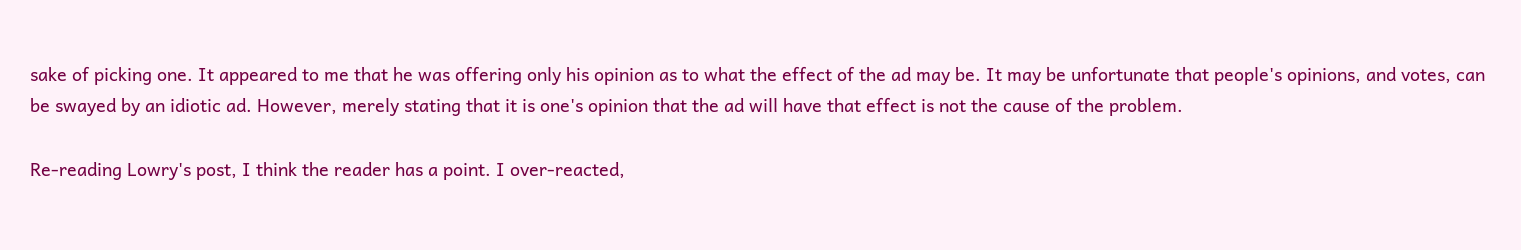sake of picking one. It appeared to me that he was offering only his opinion as to what the effect of the ad may be. It may be unfortunate that people's opinions, and votes, can be swayed by an idiotic ad. However, merely stating that it is one's opinion that the ad will have that effect is not the cause of the problem.

Re-reading Lowry's post, I think the reader has a point. I over-reacted,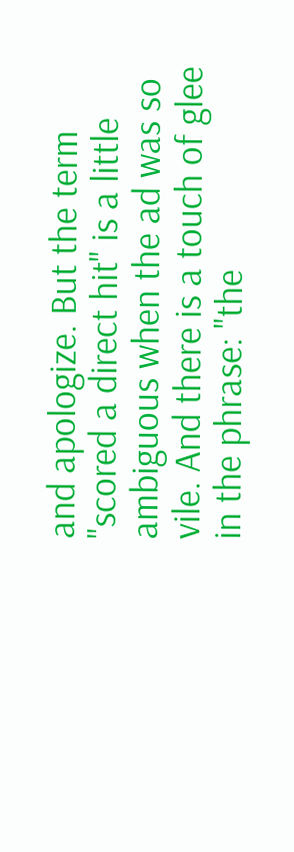and apologize. But the term "scored a direct hit" is a little ambiguous when the ad was so vile. And there is a touch of glee in the phrase: "the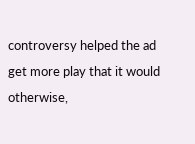controversy helped the ad get more play that it would otherwise,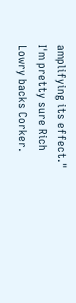amplifying its effect." I'm pretty sure Rich Lowry backs Corker.